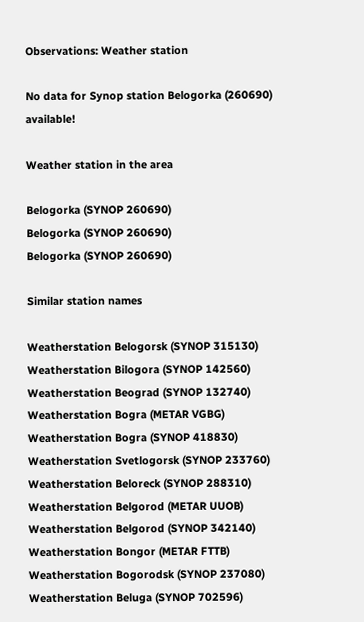Observations: Weather station

No data for Synop station Belogorka (260690) available!

Weather station in the area

Belogorka (SYNOP 260690)
Belogorka (SYNOP 260690)
Belogorka (SYNOP 260690)

Similar station names

Weatherstation Belogorsk (SYNOP 315130)
Weatherstation Bilogora (SYNOP 142560)
Weatherstation Beograd (SYNOP 132740)
Weatherstation Bogra (METAR VGBG)
Weatherstation Bogra (SYNOP 418830)
Weatherstation Svetlogorsk (SYNOP 233760)
Weatherstation Beloreck (SYNOP 288310)
Weatherstation Belgorod (METAR UUOB)
Weatherstation Belgorod (SYNOP 342140)
Weatherstation Bongor (METAR FTTB)
Weatherstation Bogorodsk (SYNOP 237080)
Weatherstation Beluga (SYNOP 702596)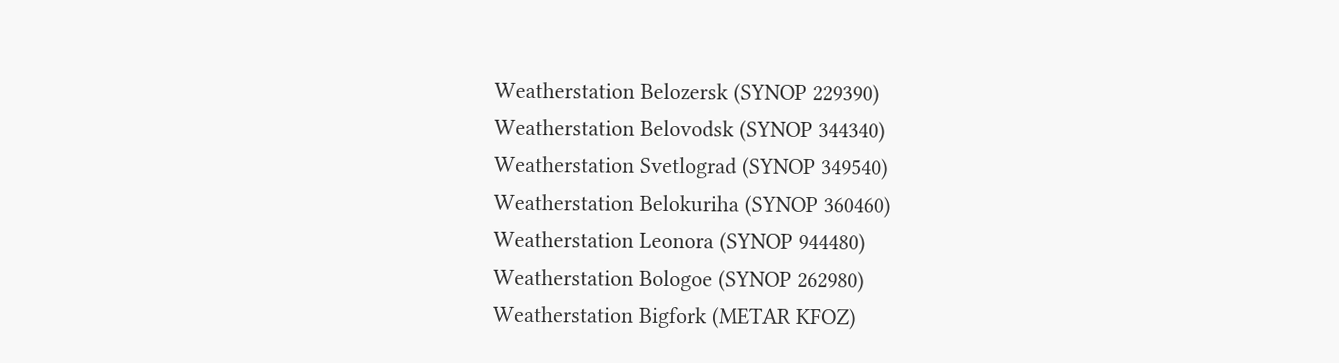Weatherstation Belozersk (SYNOP 229390)
Weatherstation Belovodsk (SYNOP 344340)
Weatherstation Svetlograd (SYNOP 349540)
Weatherstation Belokuriha (SYNOP 360460)
Weatherstation Leonora (SYNOP 944480)
Weatherstation Bologoe (SYNOP 262980)
Weatherstation Bigfork (METAR KFOZ)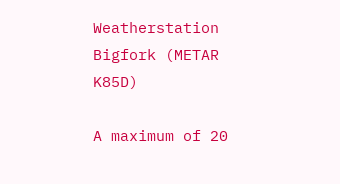Weatherstation Bigfork (METAR K85D)

A maximum of 20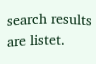search results are listet.